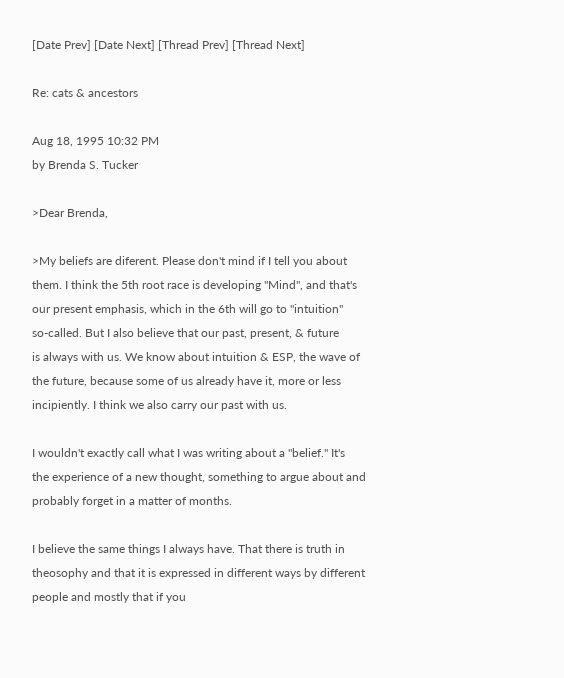[Date Prev] [Date Next] [Thread Prev] [Thread Next]

Re: cats & ancestors

Aug 18, 1995 10:32 PM
by Brenda S. Tucker

>Dear Brenda,

>My beliefs are diferent. Please don't mind if I tell you about
them. I think the 5th root race is developing "Mind", and that's
our present emphasis, which in the 6th will go to "intuition"
so-called. But I also believe that our past, present, & future
is always with us. We know about intuition & ESP, the wave of
the future, because some of us already have it, more or less
incipiently. I think we also carry our past with us.

I wouldn't exactly call what I was writing about a "belief." It's
the experience of a new thought, something to argue about and
probably forget in a matter of months.

I believe the same things I always have. That there is truth in
theosophy and that it is expressed in different ways by different
people and mostly that if you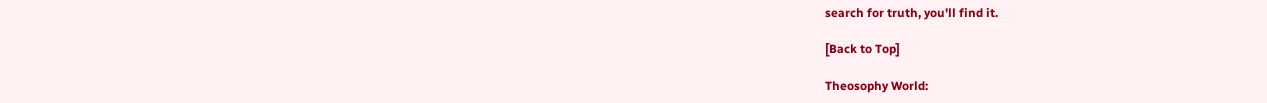search for truth, you'll find it.

[Back to Top]

Theosophy World: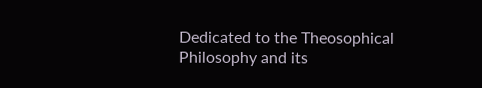Dedicated to the Theosophical Philosophy and its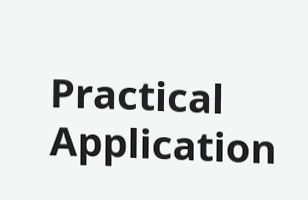Practical Application